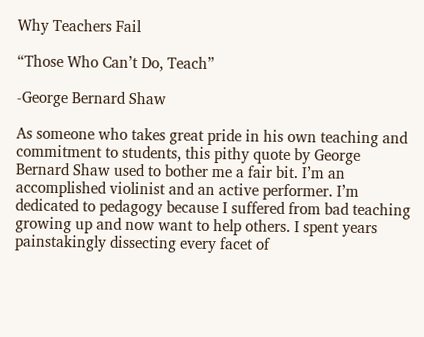Why Teachers Fail

“Those Who Can’t Do, Teach”

-George Bernard Shaw

As someone who takes great pride in his own teaching and commitment to students, this pithy quote by George Bernard Shaw used to bother me a fair bit. I’m an accomplished violinist and an active performer. I’m dedicated to pedagogy because I suffered from bad teaching growing up and now want to help others. I spent years painstakingly dissecting every facet of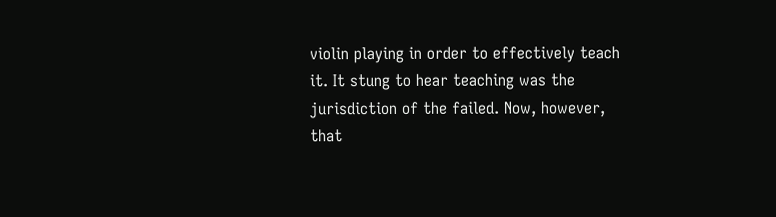violin playing in order to effectively teach it. It stung to hear teaching was the jurisdiction of the failed. Now, however, that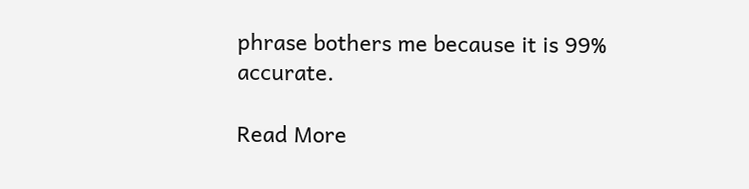phrase bothers me because it is 99% accurate.

Read More